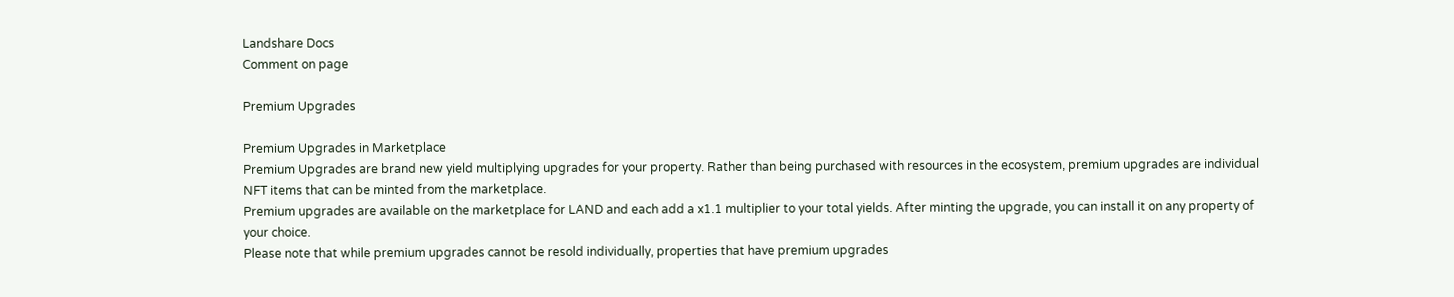Landshare Docs
Comment on page

Premium Upgrades

Premium Upgrades in Marketplace
Premium Upgrades are brand new yield multiplying upgrades for your property. Rather than being purchased with resources in the ecosystem, premium upgrades are individual NFT items that can be minted from the marketplace.
Premium upgrades are available on the marketplace for LAND and each add a x1.1 multiplier to your total yields. After minting the upgrade, you can install it on any property of your choice.
Please note that while premium upgrades cannot be resold individually, properties that have premium upgrades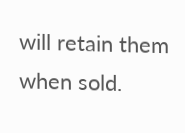will retain them when sold.